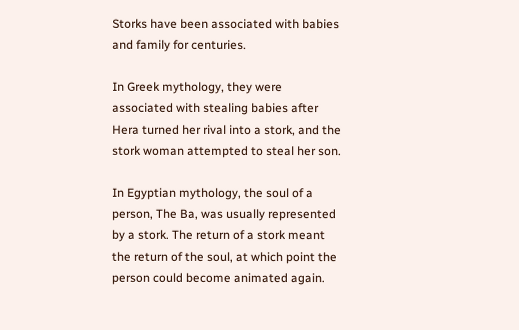Storks have been associated with babies and family for centuries.

In Greek mythology, they were associated with stealing babies after Hera turned her rival into a stork, and the stork woman attempted to steal her son.

In Egyptian mythology, the soul of a person, The Ba, was usually represented by a stork. The return of a stork meant the return of the soul, at which point the person could become animated again.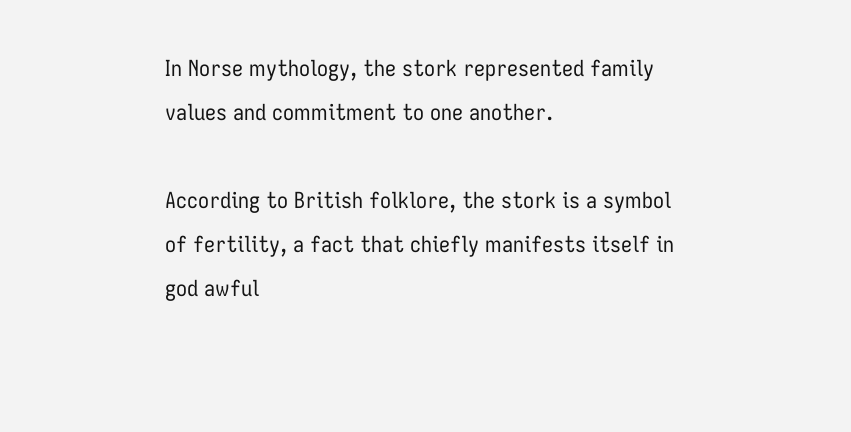In Norse mythology, the stork represented family values and commitment to one another.

According to British folklore, the stork is a symbol of fertility, a fact that chiefly manifests itself in god awful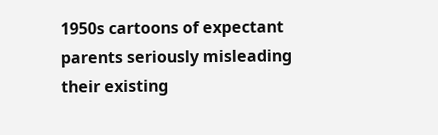1950s cartoons of expectant parents seriously misleading their existing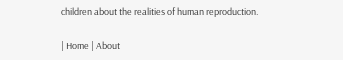children about the realities of human reproduction.

| Home | About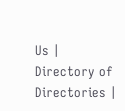Us | Directory of Directories |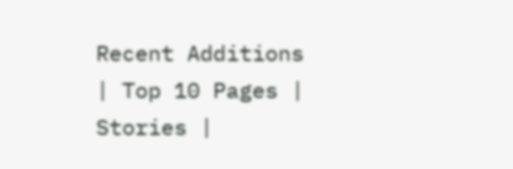Recent Additions | Top 10 Pages | Stories |